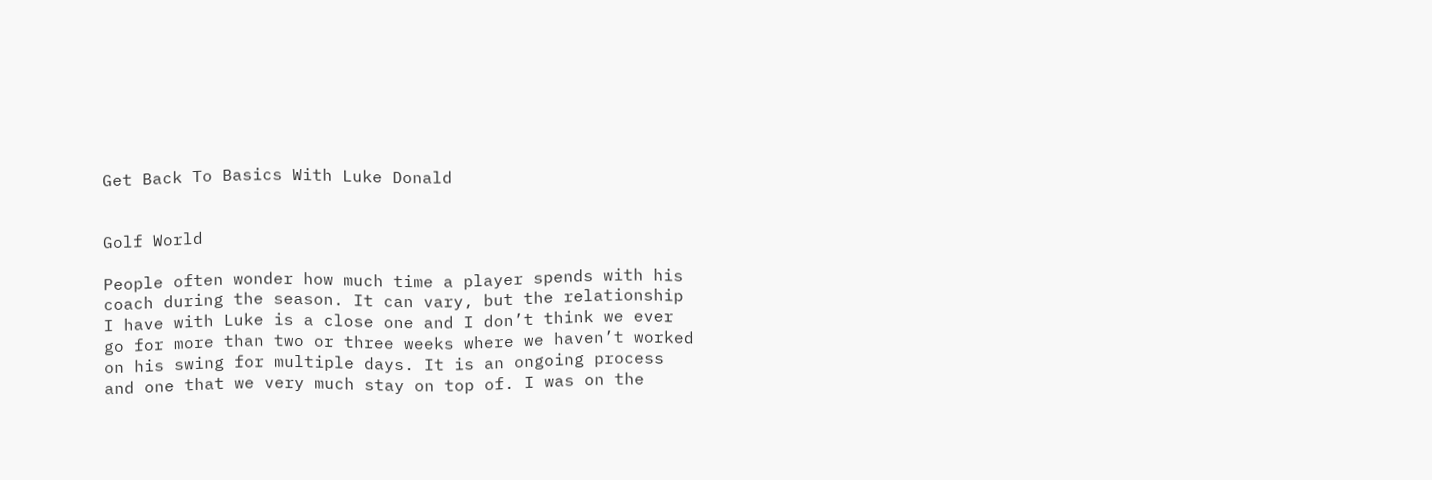Get Back To Basics With Luke Donald


Golf World

People often wonder how much time a player spends with his coach during the season. It can vary, but the relationship I have with Luke is a close one and I don’t think we ever go for more than two or three weeks where we haven’t worked on his swing for multiple days. It is an ongoing process and one that we very much stay on top of. I was on the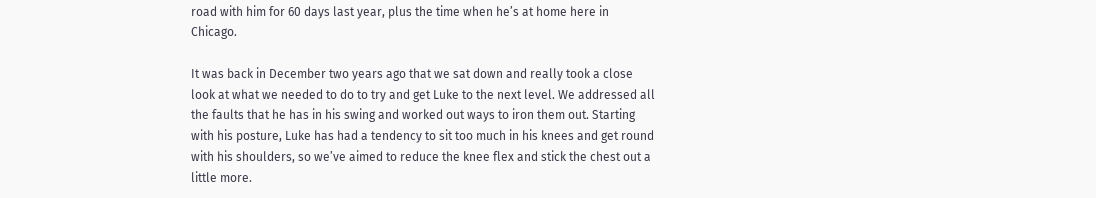road with him for 60 days last year, plus the time when he’s at home here in Chicago.

It was back in December two years ago that we sat down and really took a close look at what we needed to do to try and get Luke to the next level. We addressed all the faults that he has in his swing and worked out ways to iron them out. Starting with his posture, Luke has had a tendency to sit too much in his knees and get round with his shoulders, so we’ve aimed to reduce the knee flex and stick the chest out a little more.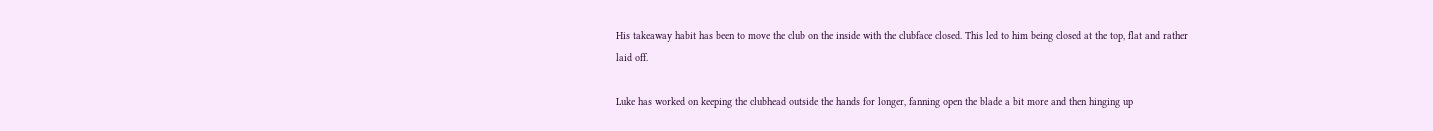His takeaway habit has been to move the club on the inside with the clubface closed. This led to him being closed at the top, flat and rather laid off.

Luke has worked on keeping the clubhead outside the hands for longer, fanning open the blade a bit more and then hinging up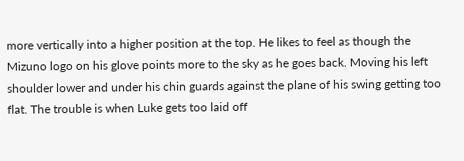more vertically into a higher position at the top. He likes to feel as though the Mizuno logo on his glove points more to the sky as he goes back. Moving his left shoulder lower and under his chin guards against the plane of his swing getting too flat. The trouble is when Luke gets too laid off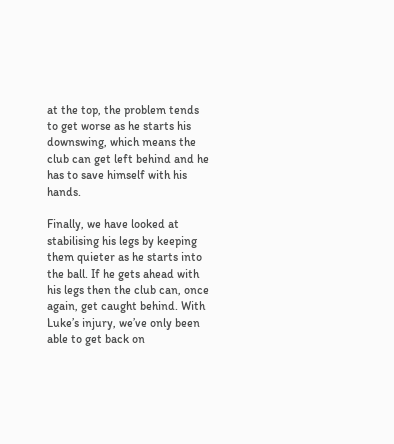at the top, the problem tends to get worse as he starts his downswing, which means the club can get left behind and he has to save himself with his hands.

Finally, we have looked at stabilising his legs by keeping them quieter as he starts into the ball. If he gets ahead with his legs then the club can, once again, get caught behind. With Luke’s injury, we’ve only been able to get back on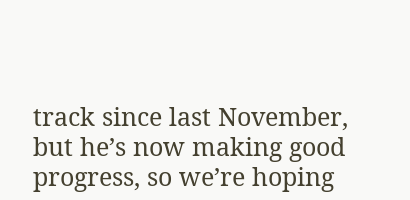track since last November, but he’s now making good progress, so we’re hoping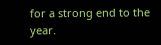for a strong end to the year.